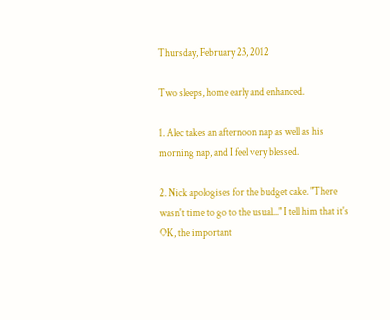Thursday, February 23, 2012

Two sleeps, home early and enhanced.

1. Alec takes an afternoon nap as well as his morning nap, and I feel very blessed.

2. Nick apologises for the budget cake. "There wasn't time to go to the usual..." I tell him that it's OK, the important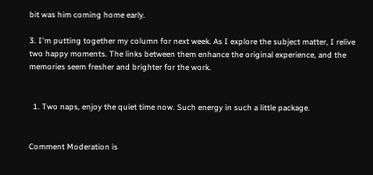bit was him coming home early.

3. I'm putting together my column for next week. As I explore the subject matter, I relive two happy moments. The links between them enhance the original experience, and the memories seem fresher and brighter for the work.


  1. Two naps, enjoy the quiet time now. Such energy in such a little package.


Comment Moderation is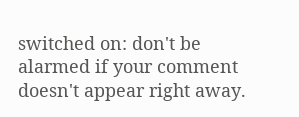switched on: don't be alarmed if your comment doesn't appear right away.